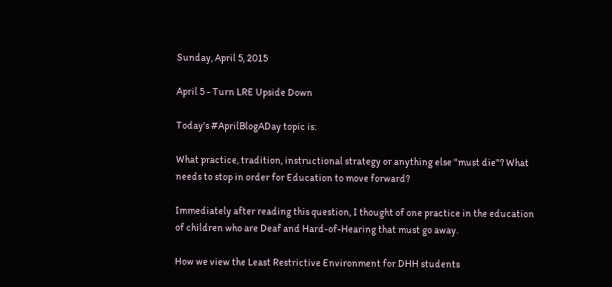Sunday, April 5, 2015

April 5 - Turn LRE Upside Down

Today's #AprilBlogADay topic is:

What practice, tradition, instructional strategy or anything else "must die"? What needs to stop in order for Education to move forward?

Immediately after reading this question, I thought of one practice in the education of children who are Deaf and Hard-of-Hearing that must go away.

How we view the Least Restrictive Environment for DHH students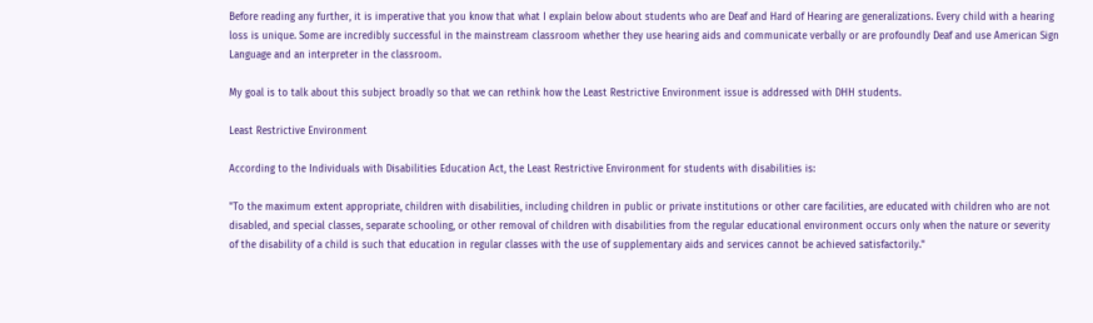Before reading any further, it is imperative that you know that what I explain below about students who are Deaf and Hard of Hearing are generalizations. Every child with a hearing loss is unique. Some are incredibly successful in the mainstream classroom whether they use hearing aids and communicate verbally or are profoundly Deaf and use American Sign Language and an interpreter in the classroom.

My goal is to talk about this subject broadly so that we can rethink how the Least Restrictive Environment issue is addressed with DHH students.

Least Restrictive Environment

According to the Individuals with Disabilities Education Act, the Least Restrictive Environment for students with disabilities is:

"To the maximum extent appropriate, children with disabilities, including children in public or private institutions or other care facilities, are educated with children who are not disabled, and special classes, separate schooling, or other removal of children with disabilities from the regular educational environment occurs only when the nature or severity of the disability of a child is such that education in regular classes with the use of supplementary aids and services cannot be achieved satisfactorily."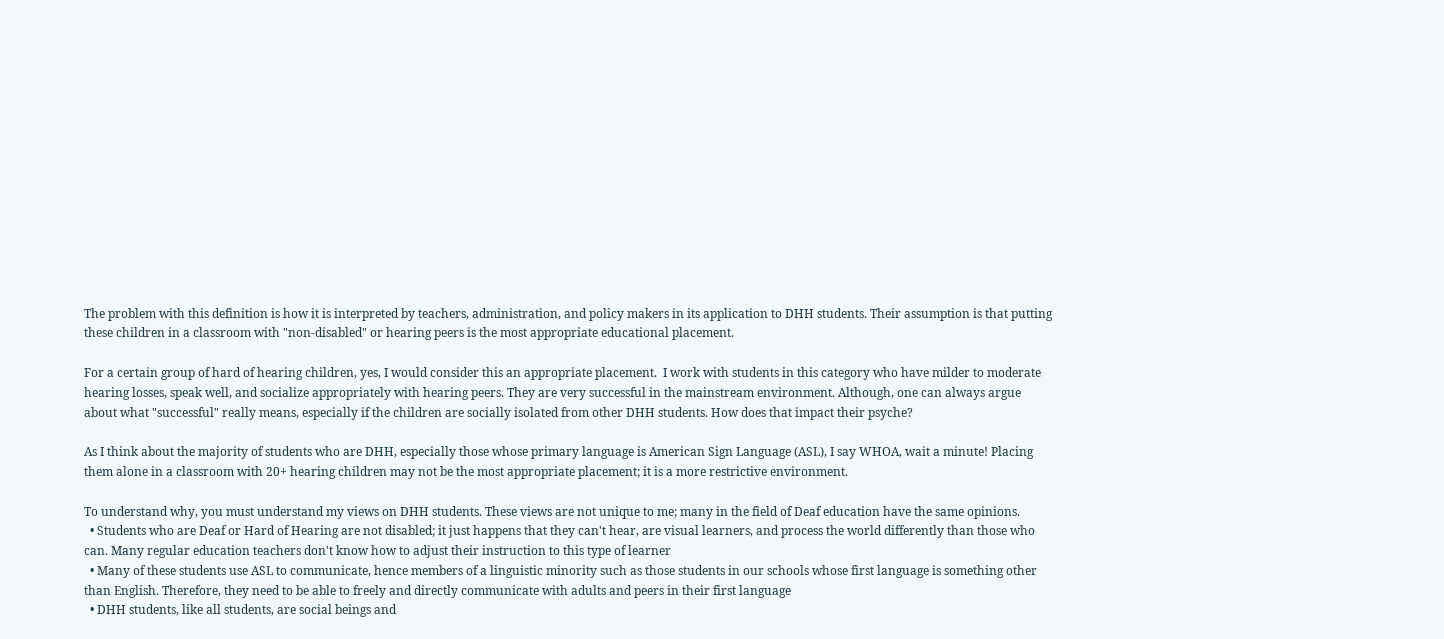The problem with this definition is how it is interpreted by teachers, administration, and policy makers in its application to DHH students. Their assumption is that putting these children in a classroom with "non-disabled" or hearing peers is the most appropriate educational placement.

For a certain group of hard of hearing children, yes, I would consider this an appropriate placement.  I work with students in this category who have milder to moderate hearing losses, speak well, and socialize appropriately with hearing peers. They are very successful in the mainstream environment. Although, one can always argue about what "successful" really means, especially if the children are socially isolated from other DHH students. How does that impact their psyche?

As I think about the majority of students who are DHH, especially those whose primary language is American Sign Language (ASL), I say WHOA, wait a minute! Placing them alone in a classroom with 20+ hearing children may not be the most appropriate placement; it is a more restrictive environment.

To understand why, you must understand my views on DHH students. These views are not unique to me; many in the field of Deaf education have the same opinions.
  • Students who are Deaf or Hard of Hearing are not disabled; it just happens that they can't hear, are visual learners, and process the world differently than those who can. Many regular education teachers don't know how to adjust their instruction to this type of learner
  • Many of these students use ASL to communicate, hence members of a linguistic minority such as those students in our schools whose first language is something other than English. Therefore, they need to be able to freely and directly communicate with adults and peers in their first language
  • DHH students, like all students, are social beings and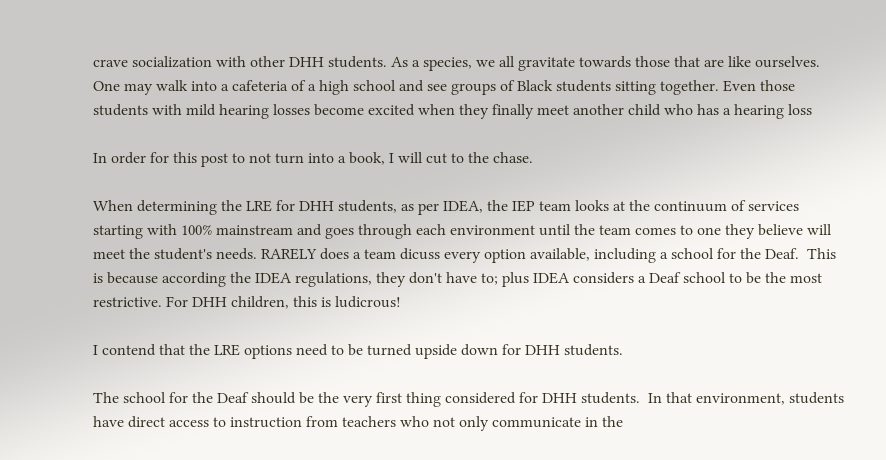crave socialization with other DHH students. As a species, we all gravitate towards those that are like ourselves. One may walk into a cafeteria of a high school and see groups of Black students sitting together. Even those students with mild hearing losses become excited when they finally meet another child who has a hearing loss

In order for this post to not turn into a book, I will cut to the chase.

When determining the LRE for DHH students, as per IDEA, the IEP team looks at the continuum of services starting with 100% mainstream and goes through each environment until the team comes to one they believe will meet the student's needs. RARELY does a team dicuss every option available, including a school for the Deaf.  This is because according the IDEA regulations, they don't have to; plus IDEA considers a Deaf school to be the most restrictive. For DHH children, this is ludicrous!

I contend that the LRE options need to be turned upside down for DHH students.

The school for the Deaf should be the very first thing considered for DHH students.  In that environment, students have direct access to instruction from teachers who not only communicate in the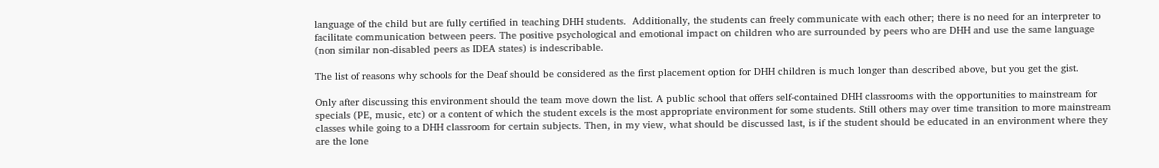language of the child but are fully certified in teaching DHH students.  Additionally, the students can freely communicate with each other; there is no need for an interpreter to facilitate communication between peers. The positive psychological and emotional impact on children who are surrounded by peers who are DHH and use the same language (non similar non-disabled peers as IDEA states) is indescribable.

The list of reasons why schools for the Deaf should be considered as the first placement option for DHH children is much longer than described above, but you get the gist.

Only after discussing this environment should the team move down the list. A public school that offers self-contained DHH classrooms with the opportunities to mainstream for specials (PE, music, etc) or a content of which the student excels is the most appropriate environment for some students. Still others may over time transition to more mainstream classes while going to a DHH classroom for certain subjects. Then, in my view, what should be discussed last, is if the student should be educated in an environment where they are the lone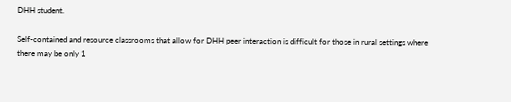DHH student.

Self-contained and resource classrooms that allow for DHH peer interaction is difficult for those in rural settings where there may be only 1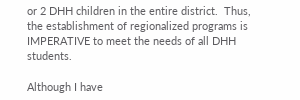or 2 DHH children in the entire district.  Thus, the establishment of regionalized programs is IMPERATIVE to meet the needs of all DHH students.

Although I have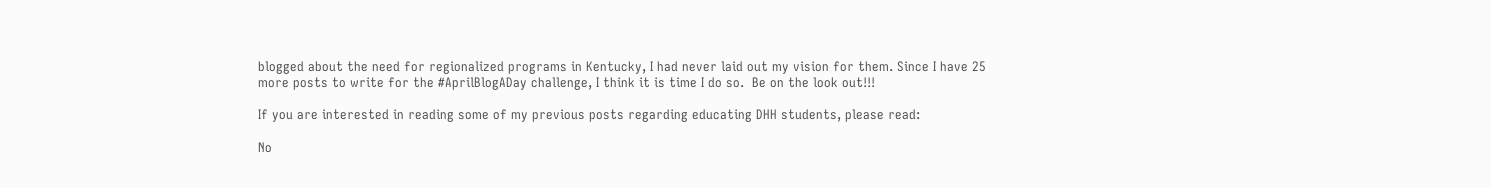blogged about the need for regionalized programs in Kentucky, I had never laid out my vision for them. Since I have 25 more posts to write for the #AprilBlogADay challenge, I think it is time I do so.  Be on the look out!!!

If you are interested in reading some of my previous posts regarding educating DHH students, please read:

No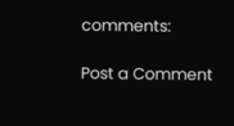comments:

Post a Comment